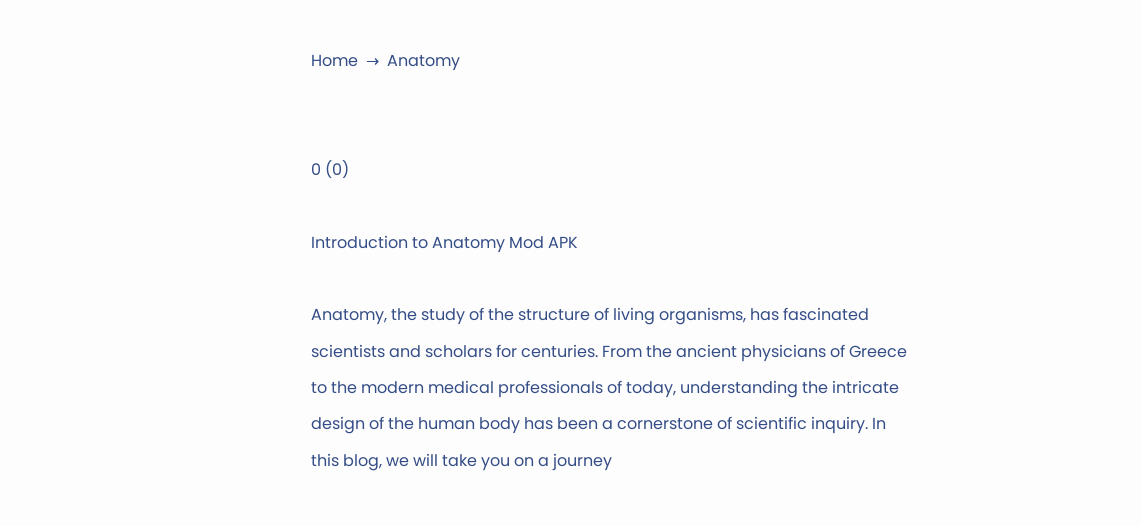Home  →  Anatomy


0 (0)

Introduction to Anatomy Mod APK

Anatomy, the study of the structure of living organisms, has fascinated scientists and scholars for centuries. From the ancient physicians of Greece to the modern medical professionals of today, understanding the intricate design of the human body has been a cornerstone of scientific inquiry. In this blog, we will take you on a journey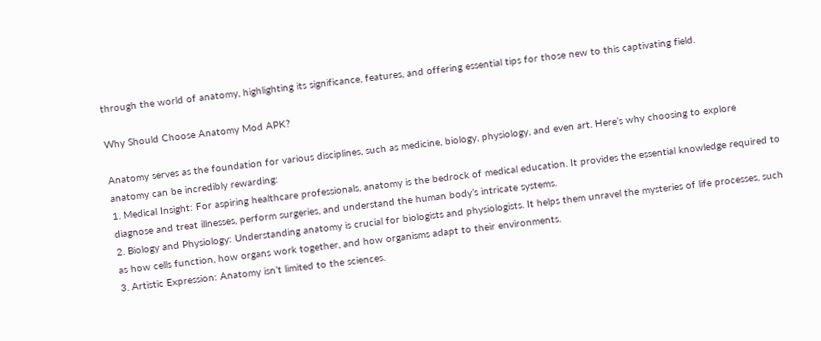through the world of anatomy, highlighting its significance, features, and offering essential tips for those new to this captivating field.

Why Should Choose Anatomy Mod APK?

Anatomy serves as the foundation for various disciplines, such as medicine, biology, physiology, and even art. Here’s why choosing to explore anatomy can be incredibly rewarding:
1. Medical Insight: For aspiring healthcare professionals, anatomy is the bedrock of medical education. It provides the essential knowledge required to diagnose and treat illnesses, perform surgeries, and understand the human body’s intricate systems.
2. Biology and Physiology: Understanding anatomy is crucial for biologists and physiologists. It helps them unravel the mysteries of life processes, such as how cells function, how organs work together, and how organisms adapt to their environments.
3. Artistic Expression: Anatomy isn’t limited to the sciences.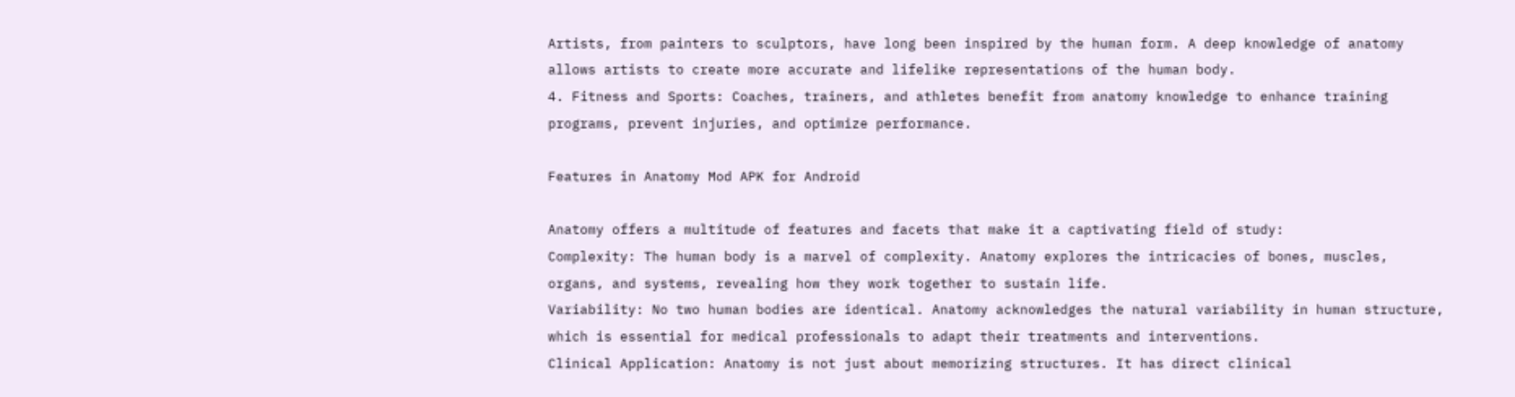Artists, from painters to sculptors, have long been inspired by the human form. A deep knowledge of anatomy allows artists to create more accurate and lifelike representations of the human body.
4. Fitness and Sports: Coaches, trainers, and athletes benefit from anatomy knowledge to enhance training programs, prevent injuries, and optimize performance.

Features in Anatomy Mod APK for Android

Anatomy offers a multitude of features and facets that make it a captivating field of study:
Complexity: The human body is a marvel of complexity. Anatomy explores the intricacies of bones, muscles, organs, and systems, revealing how they work together to sustain life.
Variability: No two human bodies are identical. Anatomy acknowledges the natural variability in human structure, which is essential for medical professionals to adapt their treatments and interventions.
Clinical Application: Anatomy is not just about memorizing structures. It has direct clinical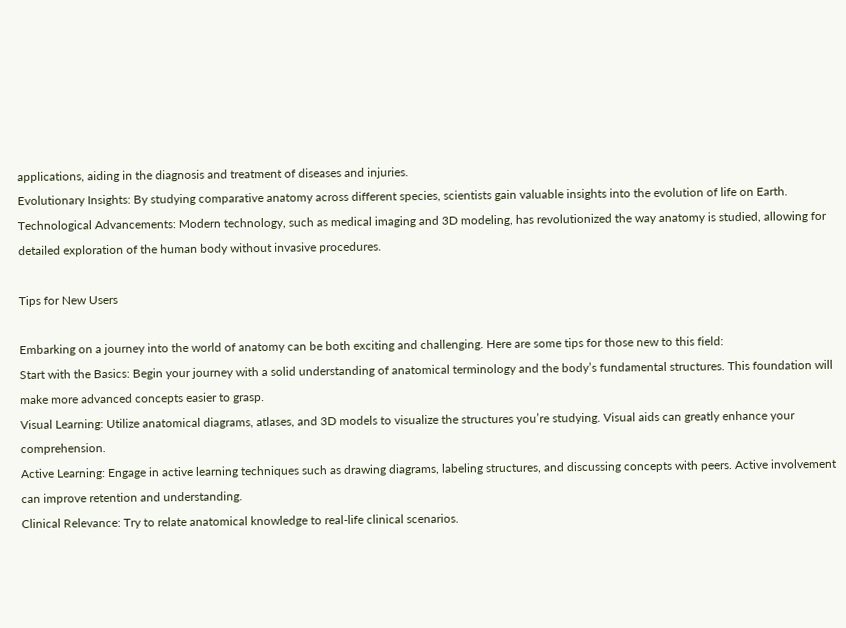applications, aiding in the diagnosis and treatment of diseases and injuries.
Evolutionary Insights: By studying comparative anatomy across different species, scientists gain valuable insights into the evolution of life on Earth.
Technological Advancements: Modern technology, such as medical imaging and 3D modeling, has revolutionized the way anatomy is studied, allowing for detailed exploration of the human body without invasive procedures.

Tips for New Users

Embarking on a journey into the world of anatomy can be both exciting and challenging. Here are some tips for those new to this field:
Start with the Basics: Begin your journey with a solid understanding of anatomical terminology and the body’s fundamental structures. This foundation will make more advanced concepts easier to grasp.
Visual Learning: Utilize anatomical diagrams, atlases, and 3D models to visualize the structures you’re studying. Visual aids can greatly enhance your comprehension.
Active Learning: Engage in active learning techniques such as drawing diagrams, labeling structures, and discussing concepts with peers. Active involvement can improve retention and understanding.
Clinical Relevance: Try to relate anatomical knowledge to real-life clinical scenarios.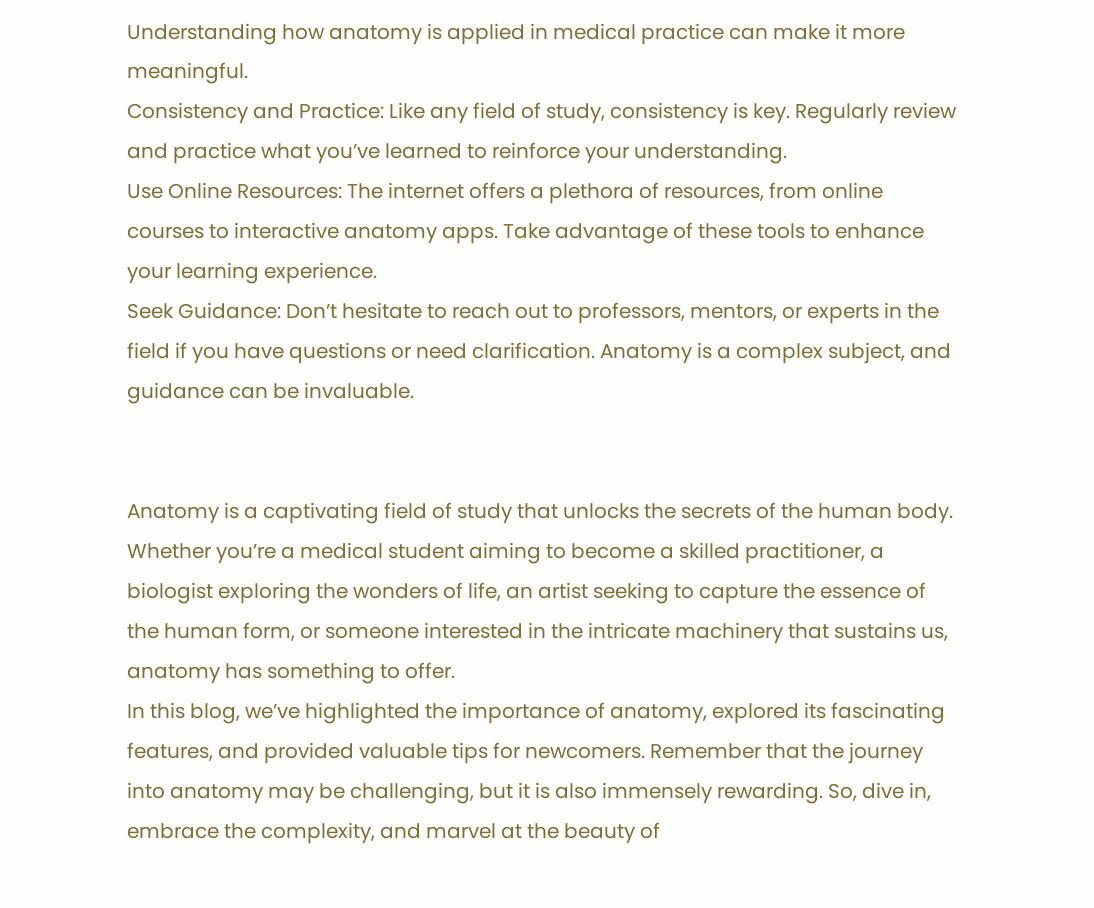Understanding how anatomy is applied in medical practice can make it more meaningful.
Consistency and Practice: Like any field of study, consistency is key. Regularly review and practice what you’ve learned to reinforce your understanding.
Use Online Resources: The internet offers a plethora of resources, from online courses to interactive anatomy apps. Take advantage of these tools to enhance your learning experience.
Seek Guidance: Don’t hesitate to reach out to professors, mentors, or experts in the field if you have questions or need clarification. Anatomy is a complex subject, and guidance can be invaluable.


Anatomy is a captivating field of study that unlocks the secrets of the human body. Whether you’re a medical student aiming to become a skilled practitioner, a biologist exploring the wonders of life, an artist seeking to capture the essence of the human form, or someone interested in the intricate machinery that sustains us, anatomy has something to offer.
In this blog, we’ve highlighted the importance of anatomy, explored its fascinating features, and provided valuable tips for newcomers. Remember that the journey into anatomy may be challenging, but it is also immensely rewarding. So, dive in, embrace the complexity, and marvel at the beauty of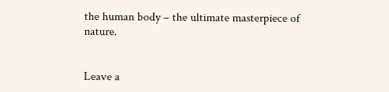the human body – the ultimate masterpiece of nature.


Leave a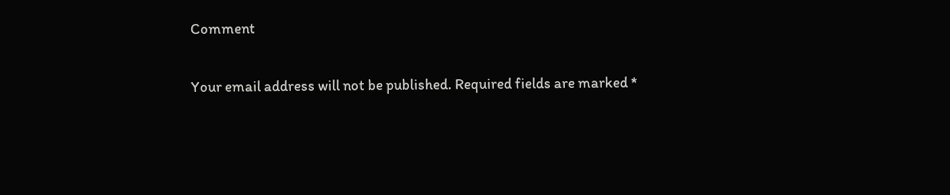Comment

Your email address will not be published. Required fields are marked *